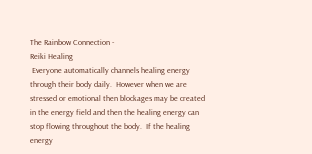The Rainbow Connection -
Reiki Healing
 Everyone automatically channels healing energy through their body daily.  However when we are stressed or emotional then blockages may be created in the energy field and then the healing energy can stop flowing throughout the body.  If the healing energy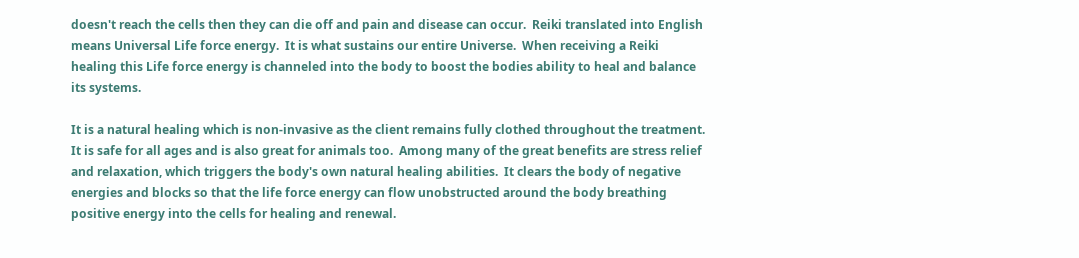doesn't reach the cells then they can die off and pain and disease can occur.  Reiki translated into English means Universal Life force energy.  It is what sustains our entire Universe.  When receiving a Reiki healing this Life force energy is channeled into the body to boost the bodies ability to heal and balance its systems.

It is a natural healing which is non-invasive as the client remains fully clothed throughout the treatment.  It is safe for all ages and is also great for animals too.  Among many of the great benefits are stress relief and relaxation, which triggers the body's own natural healing abilities.  It clears the body of negative energies and blocks so that the life force energy can flow unobstructed around the body breathing positive energy into the cells for healing and renewal.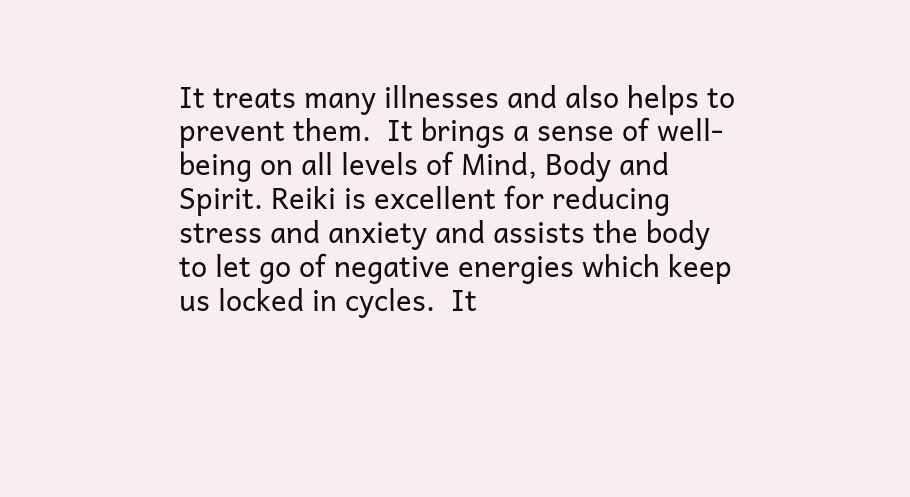It treats many illnesses and also helps to prevent them.  It brings a sense of well-being on all levels of Mind, Body and Spirit. Reiki is excellent for reducing stress and anxiety and assists the body to let go of negative energies which keep us locked in cycles.  It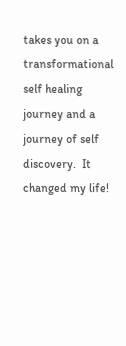takes you on a transformational self healing journey and a journey of self discovery.  It changed my life!